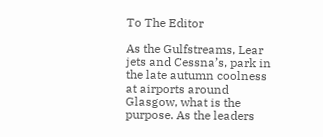To The Editor

As the Gulfstreams, Lear jets and Cessna’s, park in the late autumn coolness at airports around Glasgow, what is the purpose. As the leaders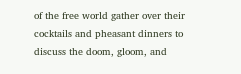of the free world gather over their cocktails and pheasant dinners to discuss the doom, gloom, and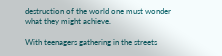destruction of the world one must wonder what they might achieve.

With teenagers gathering in the streets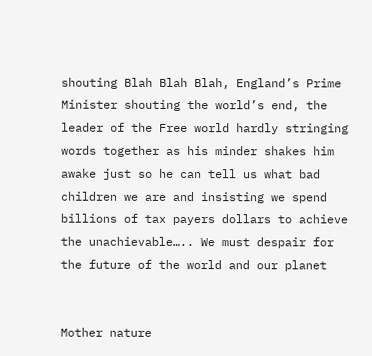shouting Blah Blah Blah, England’s Prime Minister shouting the world’s end, the leader of the Free world hardly stringing words together as his minder shakes him awake just so he can tell us what bad children we are and insisting we spend billions of tax payers dollars to achieve the unachievable….. We must despair for the future of the world and our planet


Mother nature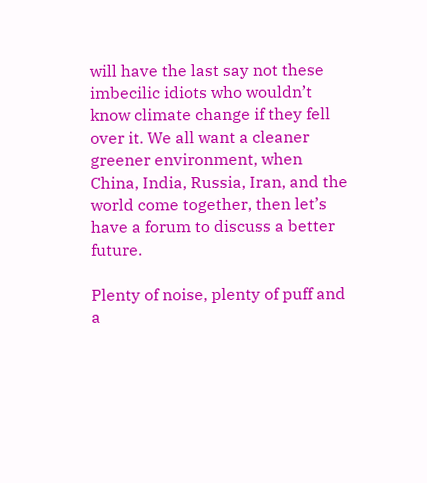will have the last say not these imbecilic idiots who wouldn’t know climate change if they fell over it. We all want a cleaner greener environment, when China, India, Russia, Iran, and the world come together, then let’s have a forum to discuss a better future.

Plenty of noise, plenty of puff and a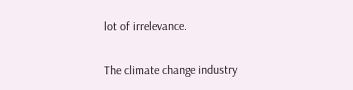lot of irrelevance.

The climate change industry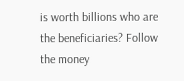is worth billions who are the beneficiaries? Follow the money